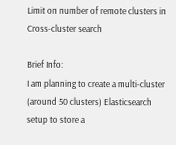Limit on number of remote clusters in Cross-cluster search

Brief Info:
I am planning to create a multi-cluster (around 50 clusters) Elasticsearch setup to store a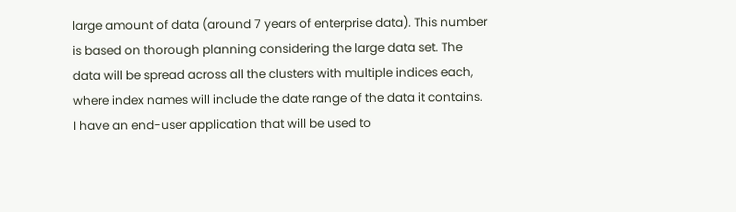large amount of data (around 7 years of enterprise data). This number is based on thorough planning considering the large data set. The data will be spread across all the clusters with multiple indices each, where index names will include the date range of the data it contains.
I have an end-user application that will be used to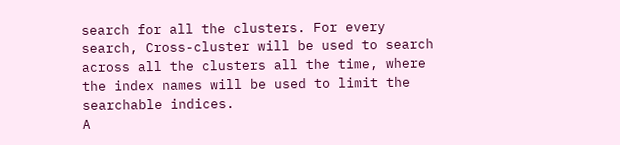search for all the clusters. For every search, Cross-cluster will be used to search across all the clusters all the time, where the index names will be used to limit the searchable indices.
A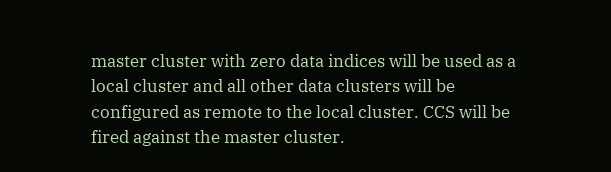master cluster with zero data indices will be used as a local cluster and all other data clusters will be configured as remote to the local cluster. CCS will be fired against the master cluster.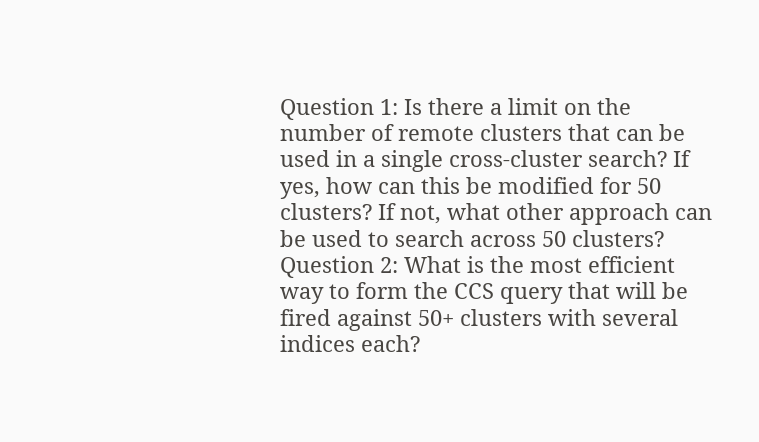Question 1: Is there a limit on the number of remote clusters that can be used in a single cross-cluster search? If yes, how can this be modified for 50 clusters? If not, what other approach can be used to search across 50 clusters?
Question 2: What is the most efficient way to form the CCS query that will be fired against 50+ clusters with several indices each?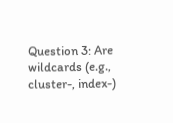Question 3: Are wildcards (e.g., cluster-, index-)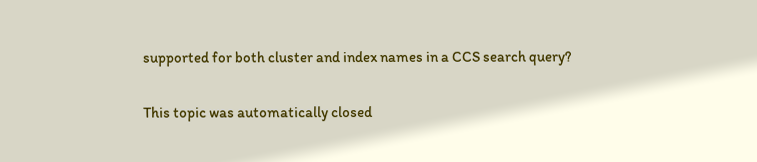supported for both cluster and index names in a CCS search query?

This topic was automatically closed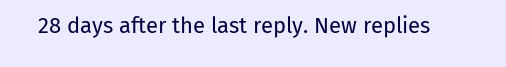28 days after the last reply. New replies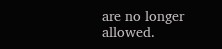are no longer allowed.